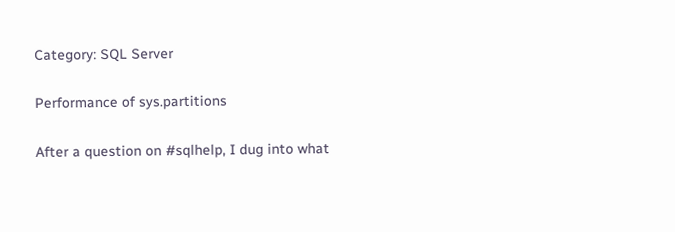Category: SQL Server

Performance of sys.partitions

After a question on #sqlhelp, I dug into what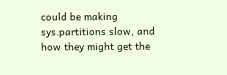could be making sys.partitions slow, and how they might get the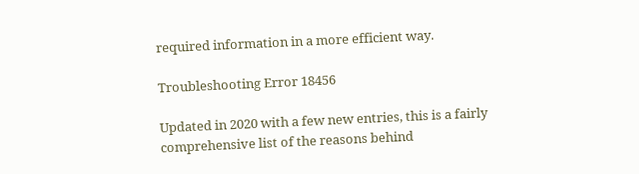required information in a more efficient way.

Troubleshooting Error 18456

Updated in 2020 with a few new entries, this is a fairly comprehensive list of the reasons behind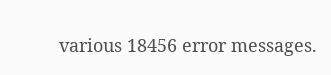various 18456 error messages.